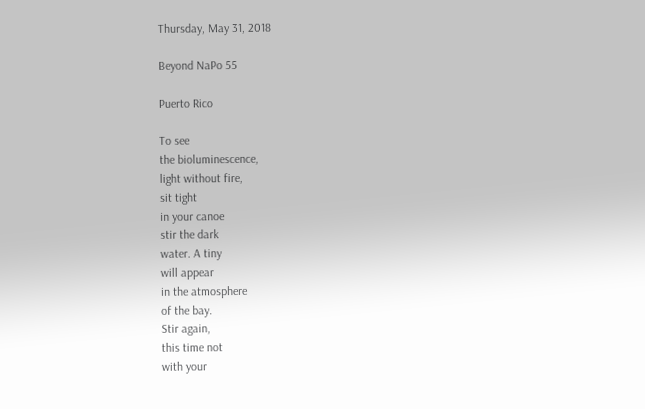Thursday, May 31, 2018

Beyond NaPo 55

Puerto Rico

To see
the bioluminescence,
light without fire,
sit tight
in your canoe
stir the dark
water. A tiny
will appear
in the atmosphere
of the bay.
Stir again,
this time not
with your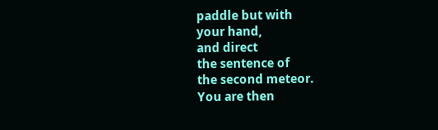paddle but with
your hand,
and direct
the sentence of
the second meteor.
You are then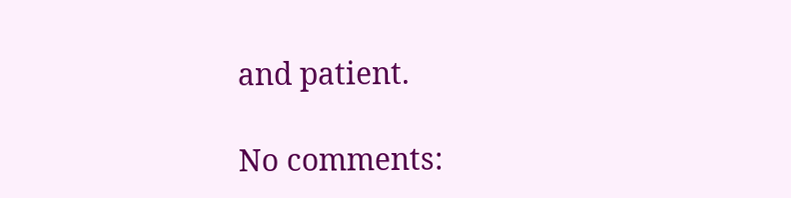and patient.

No comments: